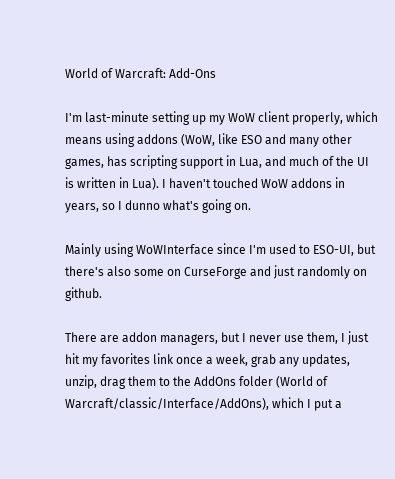World of Warcraft: Add-Ons

I'm last-minute setting up my WoW client properly, which means using addons (WoW, like ESO and many other games, has scripting support in Lua, and much of the UI is written in Lua). I haven't touched WoW addons in years, so I dunno what's going on.

Mainly using WoWInterface since I'm used to ESO-UI, but there's also some on CurseForge and just randomly on github.

There are addon managers, but I never use them, I just hit my favorites link once a week, grab any updates, unzip, drag them to the AddOns folder (World of Warcraft/classic/Interface/AddOns), which I put a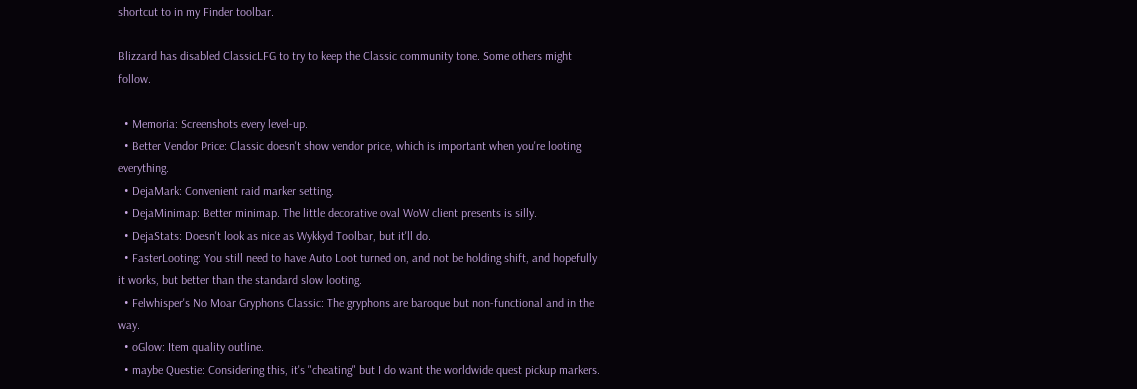shortcut to in my Finder toolbar.

Blizzard has disabled ClassicLFG to try to keep the Classic community tone. Some others might follow.

  • Memoria: Screenshots every level-up.
  • Better Vendor Price: Classic doesn't show vendor price, which is important when you're looting everything.
  • DejaMark: Convenient raid marker setting.
  • DejaMinimap: Better minimap. The little decorative oval WoW client presents is silly.
  • DejaStats: Doesn't look as nice as Wykkyd Toolbar, but it'll do.
  • FasterLooting: You still need to have Auto Loot turned on, and not be holding shift, and hopefully it works, but better than the standard slow looting.
  • Felwhisper's No Moar Gryphons Classic: The gryphons are baroque but non-functional and in the way.
  • oGlow: Item quality outline.
  • maybe Questie: Considering this, it's "cheating" but I do want the worldwide quest pickup markers.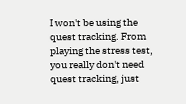I won't be using the quest tracking. From playing the stress test, you really don't need quest tracking, just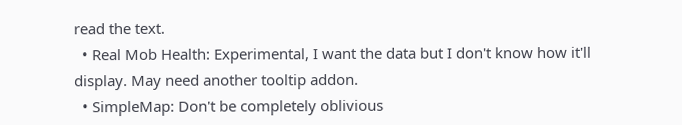read the text.
  • Real Mob Health: Experimental, I want the data but I don't know how it'll display. May need another tooltip addon.
  • SimpleMap: Don't be completely oblivious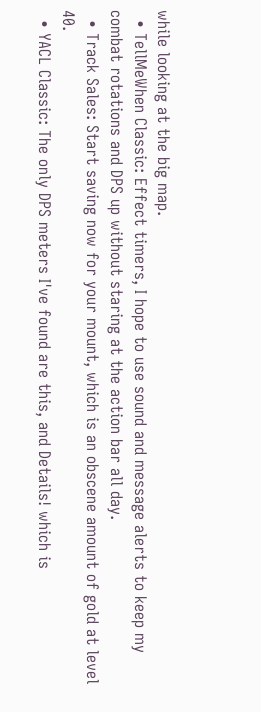while looking at the big map.
  • TellMeWhen Classic: Effect timers, I hope to use sound and message alerts to keep my combat rotations and DPS up without staring at the action bar all day.
  • Track Sales: Start saving now for your mount, which is an obscene amount of gold at level 40.
  • YACL Classic: The only DPS meters I've found are this, and Details! which is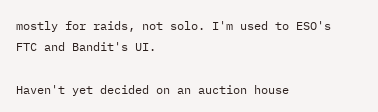mostly for raids, not solo. I'm used to ESO's FTC and Bandit's UI.

Haven't yet decided on an auction house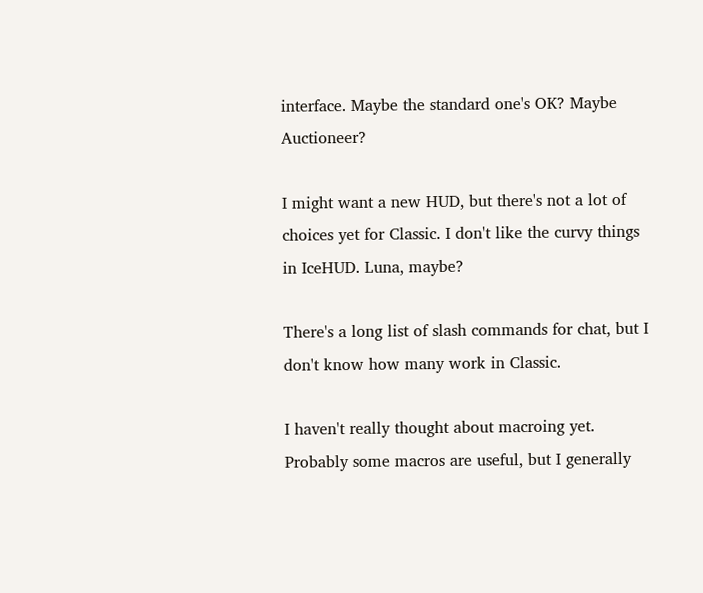interface. Maybe the standard one's OK? Maybe Auctioneer?

I might want a new HUD, but there's not a lot of choices yet for Classic. I don't like the curvy things in IceHUD. Luna, maybe?

There's a long list of slash commands for chat, but I don't know how many work in Classic.

I haven't really thought about macroing yet. Probably some macros are useful, but I generally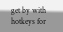get by with hotkeys for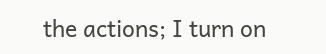the actions; I turn on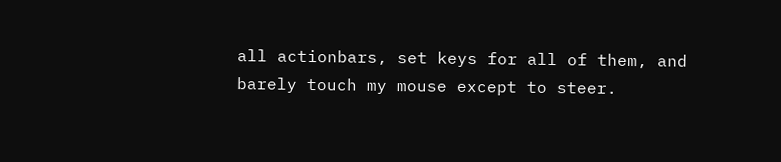all actionbars, set keys for all of them, and barely touch my mouse except to steer.